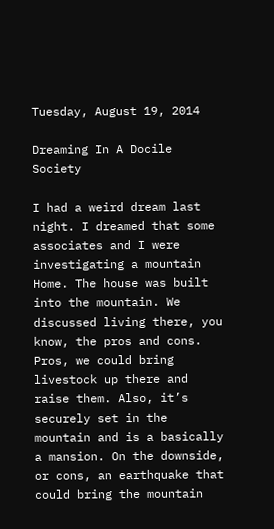Tuesday, August 19, 2014

Dreaming In A Docile Society

I had a weird dream last night. I dreamed that some associates and I were investigating a mountain Home. The house was built into the mountain. We discussed living there, you know, the pros and cons. Pros, we could bring livestock up there and raise them. Also, it’s securely set in the mountain and is a basically a mansion. On the downside, or cons, an earthquake that could bring the mountain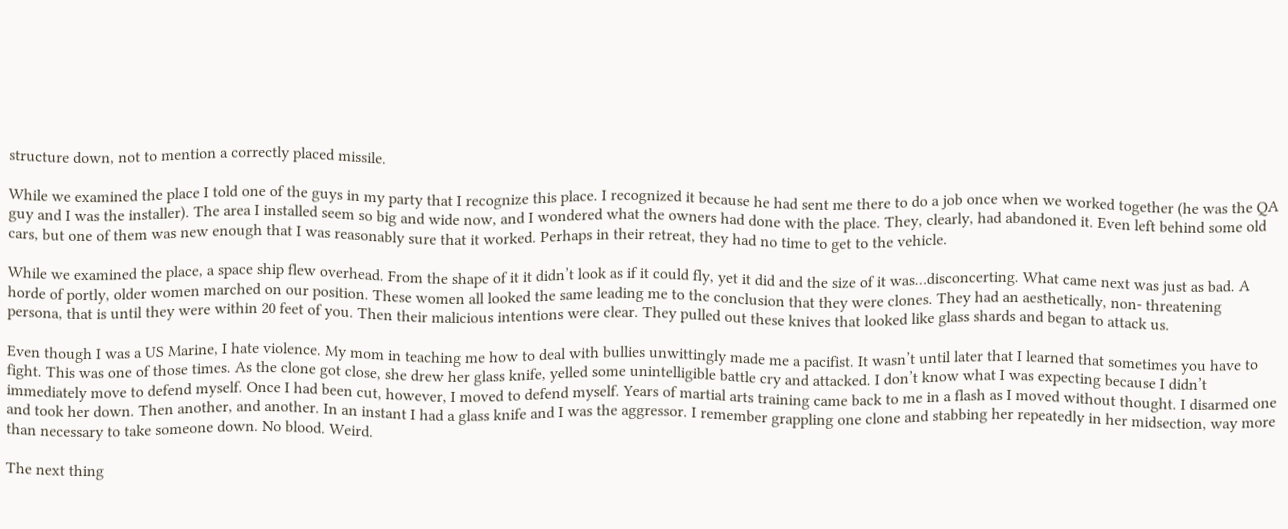structure down, not to mention a correctly placed missile.

While we examined the place I told one of the guys in my party that I recognize this place. I recognized it because he had sent me there to do a job once when we worked together (he was the QA guy and I was the installer). The area I installed seem so big and wide now, and I wondered what the owners had done with the place. They, clearly, had abandoned it. Even left behind some old cars, but one of them was new enough that I was reasonably sure that it worked. Perhaps in their retreat, they had no time to get to the vehicle.

While we examined the place, a space ship flew overhead. From the shape of it it didn’t look as if it could fly, yet it did and the size of it was…disconcerting. What came next was just as bad. A horde of portly, older women marched on our position. These women all looked the same leading me to the conclusion that they were clones. They had an aesthetically, non- threatening persona, that is until they were within 20 feet of you. Then their malicious intentions were clear. They pulled out these knives that looked like glass shards and began to attack us.

Even though I was a US Marine, I hate violence. My mom in teaching me how to deal with bullies unwittingly made me a pacifist. It wasn’t until later that I learned that sometimes you have to fight. This was one of those times. As the clone got close, she drew her glass knife, yelled some unintelligible battle cry and attacked. I don’t know what I was expecting because I didn’t immediately move to defend myself. Once I had been cut, however, I moved to defend myself. Years of martial arts training came back to me in a flash as I moved without thought. I disarmed one and took her down. Then another, and another. In an instant I had a glass knife and I was the aggressor. I remember grappling one clone and stabbing her repeatedly in her midsection, way more than necessary to take someone down. No blood. Weird.

The next thing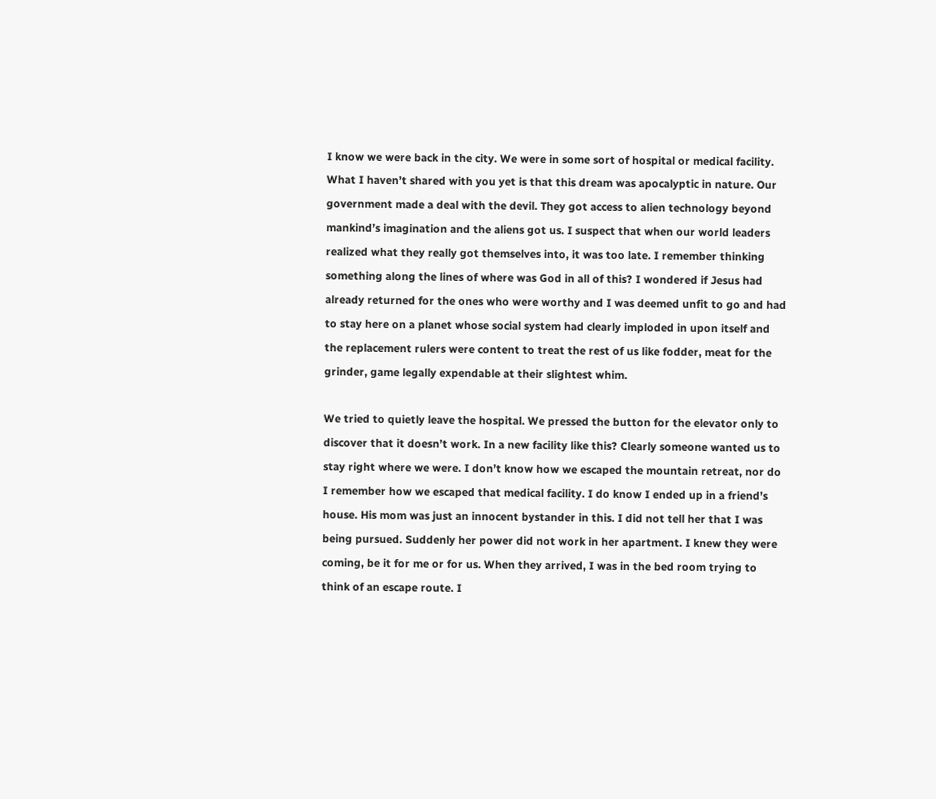I know we were back in the city. We were in some sort of hospital or medical facility. What I haven’t shared with you yet is that this dream was apocalyptic in nature. Our government made a deal with the devil. They got access to alien technology beyond mankind’s imagination and the aliens got us. I suspect that when our world leaders realized what they really got themselves into, it was too late. I remember thinking something along the lines of where was God in all of this? I wondered if Jesus had already returned for the ones who were worthy and I was deemed unfit to go and had to stay here on a planet whose social system had clearly imploded in upon itself and the replacement rulers were content to treat the rest of us like fodder, meat for the grinder, game legally expendable at their slightest whim.

We tried to quietly leave the hospital. We pressed the button for the elevator only to discover that it doesn’t work. In a new facility like this? Clearly someone wanted us to stay right where we were. I don’t know how we escaped the mountain retreat, nor do I remember how we escaped that medical facility. I do know I ended up in a friend’s house. His mom was just an innocent bystander in this. I did not tell her that I was being pursued. Suddenly her power did not work in her apartment. I knew they were coming, be it for me or for us. When they arrived, I was in the bed room trying to think of an escape route. I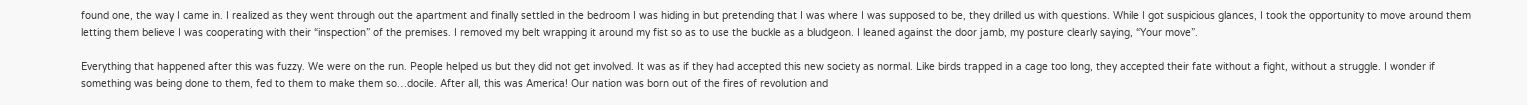found one, the way I came in. I realized as they went through out the apartment and finally settled in the bedroom I was hiding in but pretending that I was where I was supposed to be, they drilled us with questions. While I got suspicious glances, I took the opportunity to move around them letting them believe I was cooperating with their “inspection” of the premises. I removed my belt wrapping it around my fist so as to use the buckle as a bludgeon. I leaned against the door jamb, my posture clearly saying, “Your move”.

Everything that happened after this was fuzzy. We were on the run. People helped us but they did not get involved. It was as if they had accepted this new society as normal. Like birds trapped in a cage too long, they accepted their fate without a fight, without a struggle. I wonder if something was being done to them, fed to them to make them so…docile. After all, this was America! Our nation was born out of the fires of revolution and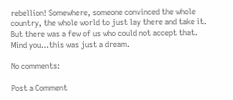rebellion! Somewhere, someone convinced the whole country, the whole world to just lay there and take it. But there was a few of us who could not accept that. Mind you…this was just a dream.

No comments:

Post a Comment